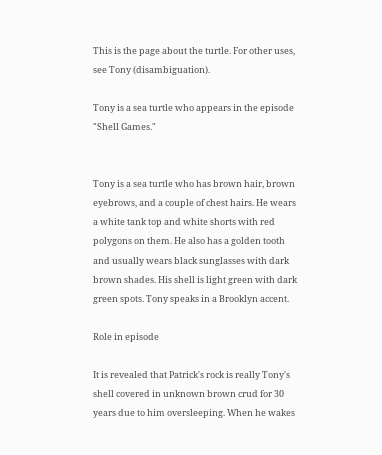This is the page about the turtle. For other uses, see Tony (disambiguation).

Tony is a sea turtle who appears in the episode "Shell Games."


Tony is a sea turtle who has brown hair, brown eyebrows, and a couple of chest hairs. He wears a white tank top and white shorts with red polygons on them. He also has a golden tooth and usually wears black sunglasses with dark brown shades. His shell is light green with dark green spots. Tony speaks in a Brooklyn accent.

Role in episode

It is revealed that Patrick's rock is really Tony's shell covered in unknown brown crud for 30 years due to him oversleeping. When he wakes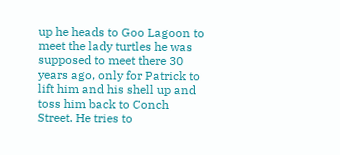up he heads to Goo Lagoon to meet the lady turtles he was supposed to meet there 30 years ago, only for Patrick to lift him and his shell up and toss him back to Conch Street. He tries to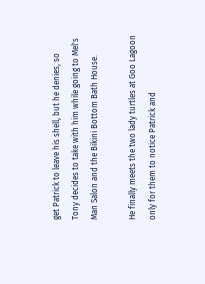get Patrick to leave his shell, but he denies, so Tony decides to take with him while going to Mel's Man Salon and the Bikini Bottom Bath House.

He finally meets the two lady turtles at Goo Lagoon only for them to notice Patrick and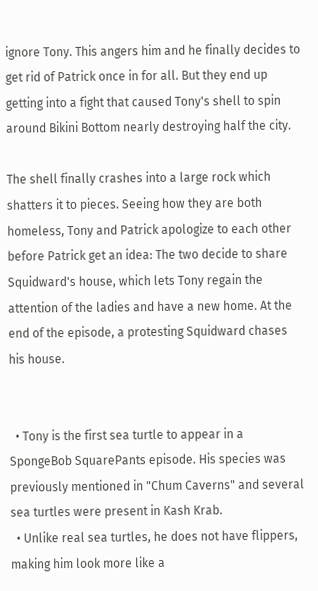ignore Tony. This angers him and he finally decides to get rid of Patrick once in for all. But they end up getting into a fight that caused Tony's shell to spin around Bikini Bottom nearly destroying half the city.

The shell finally crashes into a large rock which shatters it to pieces. Seeing how they are both homeless, Tony and Patrick apologize to each other before Patrick get an idea: The two decide to share Squidward's house, which lets Tony regain the attention of the ladies and have a new home. At the end of the episode, a protesting Squidward chases his house.


  • Tony is the first sea turtle to appear in a SpongeBob SquarePants episode. His species was previously mentioned in "Chum Caverns" and several sea turtles were present in Kash Krab.
  • Unlike real sea turtles, he does not have flippers, making him look more like a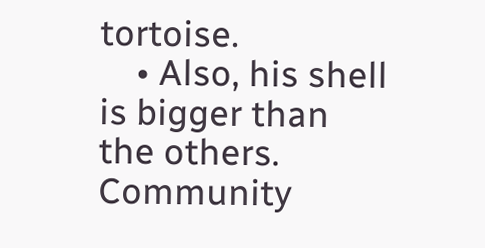tortoise.
    • Also, his shell is bigger than the others.
Community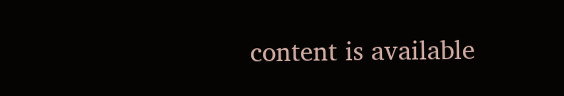content is available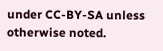under CC-BY-SA unless otherwise noted.